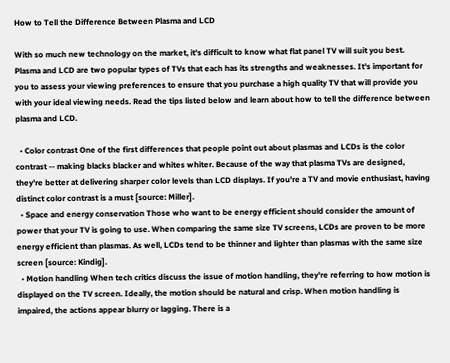How to Tell the Difference Between Plasma and LCD

With so much new technology on the market, it's difficult to know what flat panel TV will suit you best. Plasma and LCD are two popular types of TVs that each has its strengths and weaknesses. It's important for you to assess your viewing preferences to ensure that you purchase a high quality TV that will provide you with your ideal viewing needs. Read the tips listed below and learn about how to tell the difference between plasma and LCD.

  • Color contrast One of the first differences that people point out about plasmas and LCDs is the color contrast -- making blacks blacker and whites whiter. Because of the way that plasma TVs are designed, they're better at delivering sharper color levels than LCD displays. If you're a TV and movie enthusiast, having distinct color contrast is a must [source: Miller].
  • Space and energy conservation Those who want to be energy efficient should consider the amount of power that your TV is going to use. When comparing the same size TV screens, LCDs are proven to be more energy efficient than plasmas. As well, LCDs tend to be thinner and lighter than plasmas with the same size screen [source: Kindig].
  • Motion handling When tech critics discuss the issue of motion handling, they're referring to how motion is displayed on the TV screen. Ideally, the motion should be natural and crisp. When motion handling is impaired, the actions appear blurry or lagging. There is a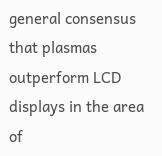general consensus that plasmas outperform LCD displays in the area of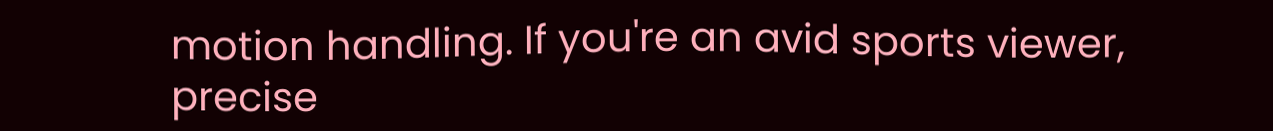motion handling. If you're an avid sports viewer, precise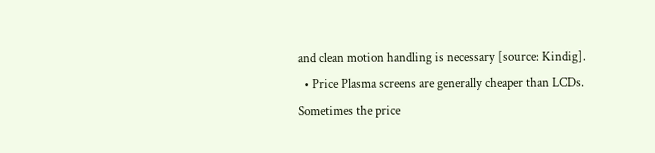and clean motion handling is necessary [source: Kindig].
  • Price Plasma screens are generally cheaper than LCDs. Sometimes the price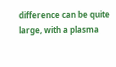difference can be quite large, with a plasma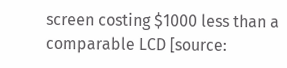screen costing $1000 less than a comparable LCD [source: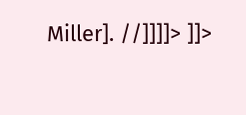Miller]. //]]]]> ]]>